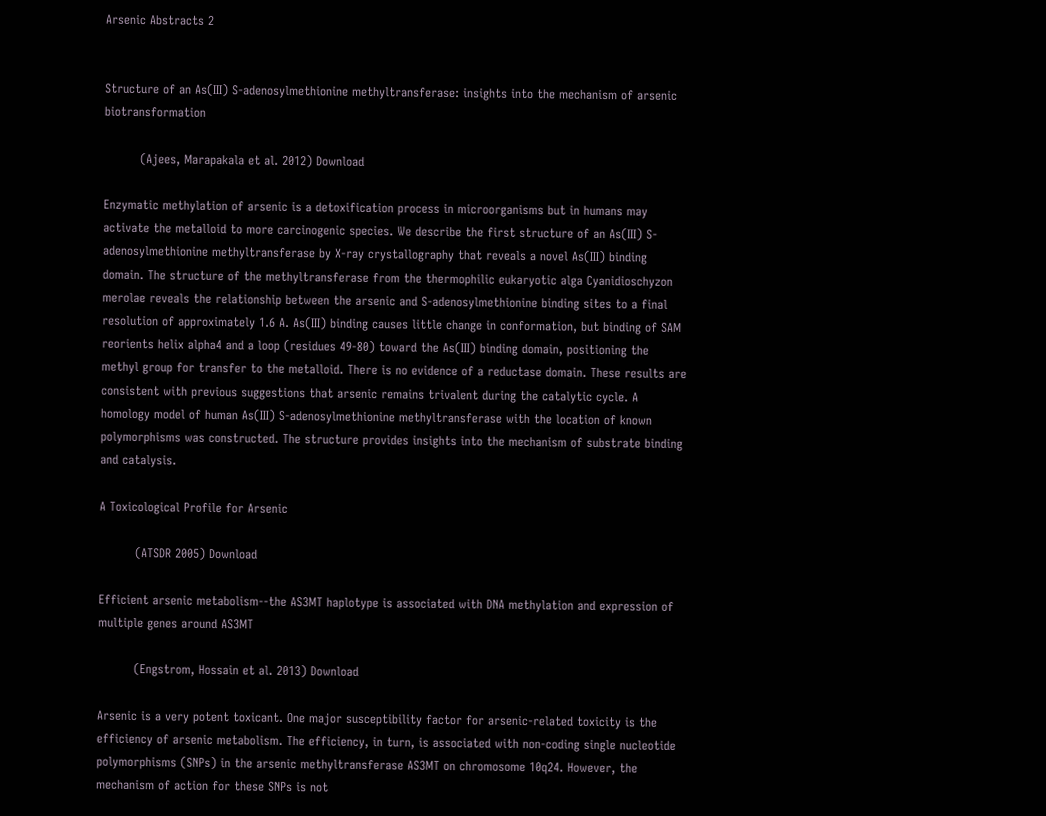Arsenic Abstracts 2


Structure of an As(III) S-adenosylmethionine methyltransferase: insights into the mechanism of arsenic biotransformation

         (Ajees, Marapakala et al. 2012) Download

Enzymatic methylation of arsenic is a detoxification process in microorganisms but in humans may activate the metalloid to more carcinogenic species. We describe the first structure of an As(III) S-adenosylmethionine methyltransferase by X-ray crystallography that reveals a novel As(III) binding domain. The structure of the methyltransferase from the thermophilic eukaryotic alga Cyanidioschyzon merolae reveals the relationship between the arsenic and S-adenosylmethionine binding sites to a final resolution of approximately 1.6 A. As(III) binding causes little change in conformation, but binding of SAM reorients helix alpha4 and a loop (residues 49-80) toward the As(III) binding domain, positioning the methyl group for transfer to the metalloid. There is no evidence of a reductase domain. These results are consistent with previous suggestions that arsenic remains trivalent during the catalytic cycle. A homology model of human As(III) S-adenosylmethionine methyltransferase with the location of known polymorphisms was constructed. The structure provides insights into the mechanism of substrate binding and catalysis.

A Toxicological Profile for Arsenic

         (ATSDR 2005) Download

Efficient arsenic metabolism--the AS3MT haplotype is associated with DNA methylation and expression of multiple genes around AS3MT

         (Engstrom, Hossain et al. 2013) Download

Arsenic is a very potent toxicant. One major susceptibility factor for arsenic-related toxicity is the efficiency of arsenic metabolism. The efficiency, in turn, is associated with non-coding single nucleotide polymorphisms (SNPs) in the arsenic methyltransferase AS3MT on chromosome 10q24. However, the mechanism of action for these SNPs is not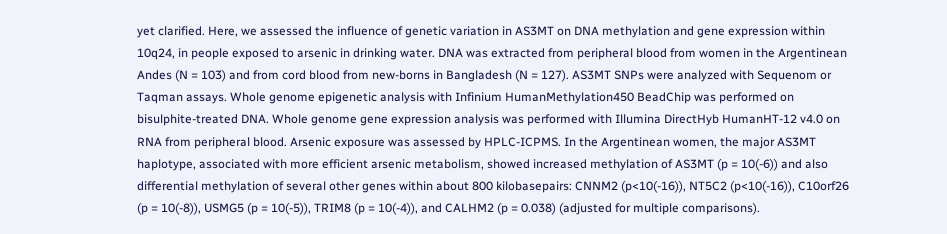yet clarified. Here, we assessed the influence of genetic variation in AS3MT on DNA methylation and gene expression within 10q24, in people exposed to arsenic in drinking water. DNA was extracted from peripheral blood from women in the Argentinean Andes (N = 103) and from cord blood from new-borns in Bangladesh (N = 127). AS3MT SNPs were analyzed with Sequenom or Taqman assays. Whole genome epigenetic analysis with Infinium HumanMethylation450 BeadChip was performed on bisulphite-treated DNA. Whole genome gene expression analysis was performed with Illumina DirectHyb HumanHT-12 v4.0 on RNA from peripheral blood. Arsenic exposure was assessed by HPLC-ICPMS. In the Argentinean women, the major AS3MT haplotype, associated with more efficient arsenic metabolism, showed increased methylation of AS3MT (p = 10(-6)) and also differential methylation of several other genes within about 800 kilobasepairs: CNNM2 (p<10(-16)), NT5C2 (p<10(-16)), C10orf26 (p = 10(-8)), USMG5 (p = 10(-5)), TRIM8 (p = 10(-4)), and CALHM2 (p = 0.038) (adjusted for multiple comparisons).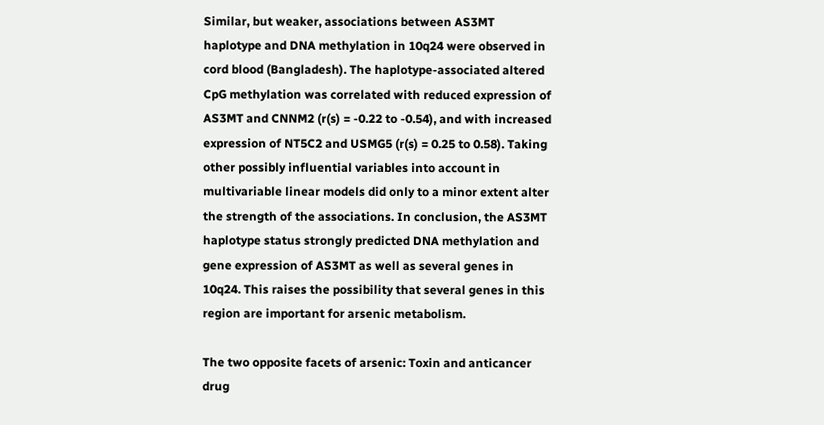Similar, but weaker, associations between AS3MT haplotype and DNA methylation in 10q24 were observed in cord blood (Bangladesh). The haplotype-associated altered CpG methylation was correlated with reduced expression of AS3MT and CNNM2 (r(s) = -0.22 to -0.54), and with increased expression of NT5C2 and USMG5 (r(s) = 0.25 to 0.58). Taking other possibly influential variables into account in multivariable linear models did only to a minor extent alter the strength of the associations. In conclusion, the AS3MT haplotype status strongly predicted DNA methylation and gene expression of AS3MT as well as several genes in 10q24. This raises the possibility that several genes in this region are important for arsenic metabolism.

The two opposite facets of arsenic: Toxin and anticancer drug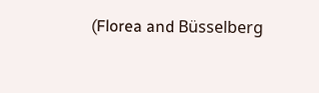(Florea and Büsselberg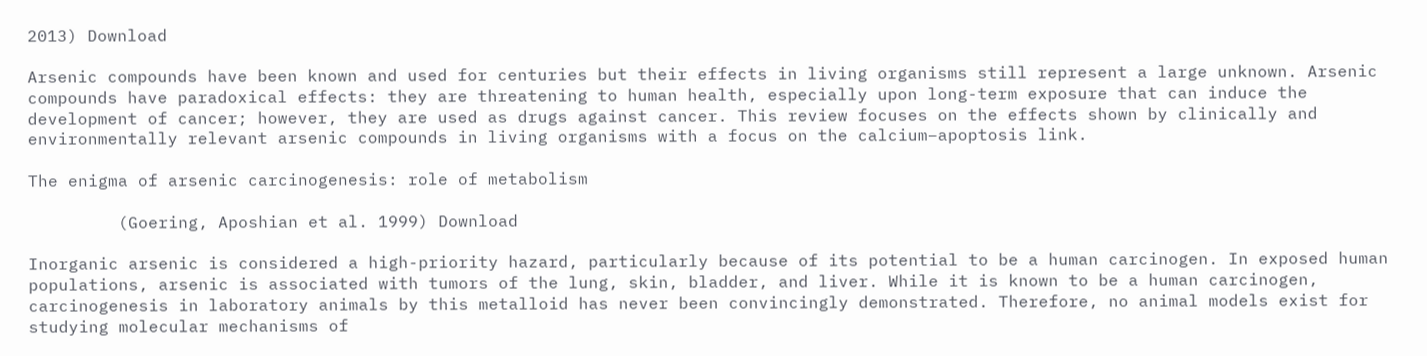2013) Download

Arsenic compounds have been known and used for centuries but their effects in living organisms still represent a large unknown. Arsenic compounds have paradoxical effects: they are threatening to human health, especially upon long-term exposure that can induce the development of cancer; however, they are used as drugs against cancer. This review focuses on the effects shown by clinically and environmentally relevant arsenic compounds in living organisms with a focus on the calcium–apoptosis link.

The enigma of arsenic carcinogenesis: role of metabolism

         (Goering, Aposhian et al. 1999) Download

Inorganic arsenic is considered a high-priority hazard, particularly because of its potential to be a human carcinogen. In exposed human populations, arsenic is associated with tumors of the lung, skin, bladder, and liver. While it is known to be a human carcinogen, carcinogenesis in laboratory animals by this metalloid has never been convincingly demonstrated. Therefore, no animal models exist for studying molecular mechanisms of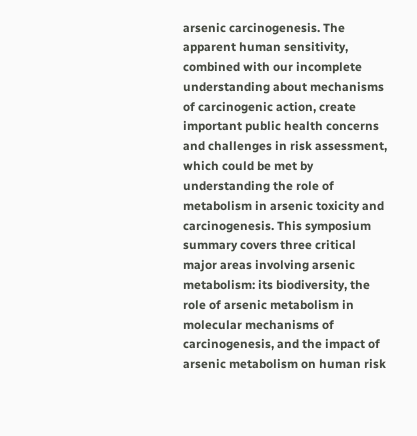arsenic carcinogenesis. The apparent human sensitivity, combined with our incomplete understanding about mechanisms of carcinogenic action, create important public health concerns and challenges in risk assessment, which could be met by understanding the role of metabolism in arsenic toxicity and carcinogenesis. This symposium summary covers three critical major areas involving arsenic metabolism: its biodiversity, the role of arsenic metabolism in molecular mechanisms of carcinogenesis, and the impact of arsenic metabolism on human risk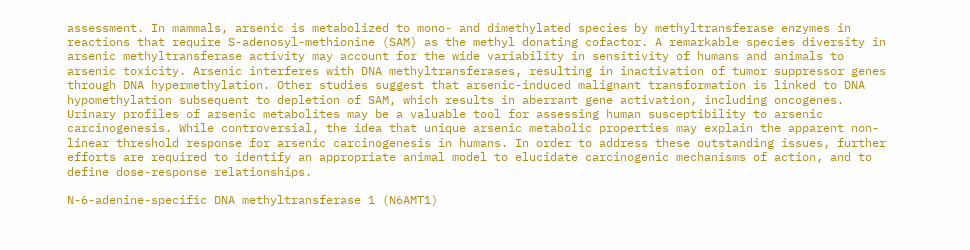assessment. In mammals, arsenic is metabolized to mono- and dimethylated species by methyltransferase enzymes in reactions that require S-adenosyl-methionine (SAM) as the methyl donating cofactor. A remarkable species diversity in arsenic methyltransferase activity may account for the wide variability in sensitivity of humans and animals to arsenic toxicity. Arsenic interferes with DNA methyltransferases, resulting in inactivation of tumor suppressor genes through DNA hypermethylation. Other studies suggest that arsenic-induced malignant transformation is linked to DNA hypomethylation subsequent to depletion of SAM, which results in aberrant gene activation, including oncogenes. Urinary profiles of arsenic metabolites may be a valuable tool for assessing human susceptibility to arsenic carcinogenesis. While controversial, the idea that unique arsenic metabolic properties may explain the apparent non-linear threshold response for arsenic carcinogenesis in humans. In order to address these outstanding issues, further efforts are required to identify an appropriate animal model to elucidate carcinogenic mechanisms of action, and to define dose-response relationships.

N-6-adenine-specific DNA methyltransferase 1 (N6AMT1)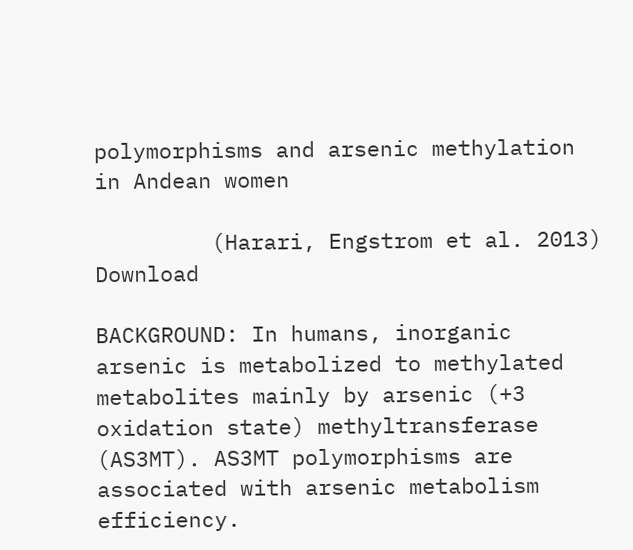polymorphisms and arsenic methylation in Andean women

         (Harari, Engstrom et al. 2013) Download

BACKGROUND: In humans, inorganic arsenic is metabolized to methylated metabolites mainly by arsenic (+3 oxidation state) methyltransferase (AS3MT). AS3MT polymorphisms are associated with arsenic metabolism efficiency.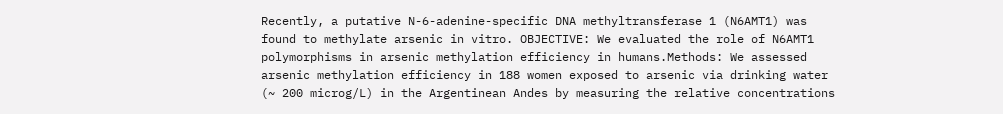Recently, a putative N-6-adenine-specific DNA methyltransferase 1 (N6AMT1) was found to methylate arsenic in vitro. OBJECTIVE: We evaluated the role of N6AMT1 polymorphisms in arsenic methylation efficiency in humans.Methods: We assessed arsenic methylation efficiency in 188 women exposed to arsenic via drinking water (~ 200 microg/L) in the Argentinean Andes by measuring the relative concentrations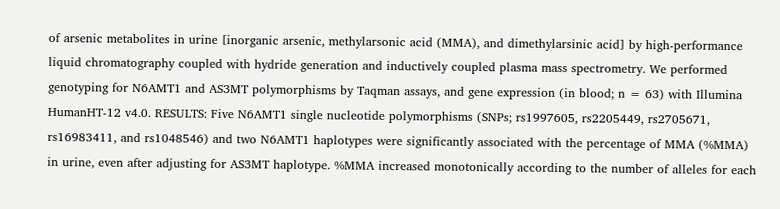of arsenic metabolites in urine [inorganic arsenic, methylarsonic acid (MMA), and dimethylarsinic acid] by high-performance liquid chromatography coupled with hydride generation and inductively coupled plasma mass spectrometry. We performed genotyping for N6AMT1 and AS3MT polymorphisms by Taqman assays, and gene expression (in blood; n = 63) with Illumina HumanHT-12 v4.0. RESULTS: Five N6AMT1 single nucleotide polymorphisms (SNPs; rs1997605, rs2205449, rs2705671, rs16983411, and rs1048546) and two N6AMT1 haplotypes were significantly associated with the percentage of MMA (%MMA) in urine, even after adjusting for AS3MT haplotype. %MMA increased monotonically according to the number of alleles for each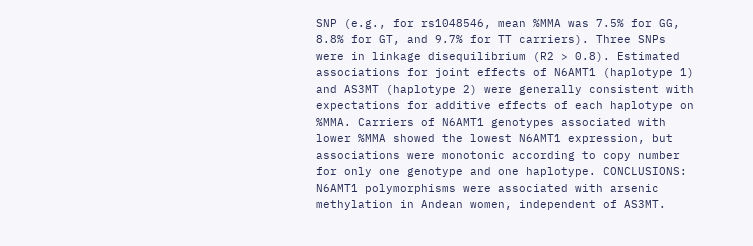SNP (e.g., for rs1048546, mean %MMA was 7.5% for GG, 8.8% for GT, and 9.7% for TT carriers). Three SNPs were in linkage disequilibrium (R2 > 0.8). Estimated associations for joint effects of N6AMT1 (haplotype 1) and AS3MT (haplotype 2) were generally consistent with expectations for additive effects of each haplotype on %MMA. Carriers of N6AMT1 genotypes associated with lower %MMA showed the lowest N6AMT1 expression, but associations were monotonic according to copy number for only one genotype and one haplotype. CONCLUSIONS: N6AMT1 polymorphisms were associated with arsenic methylation in Andean women, independent of AS3MT.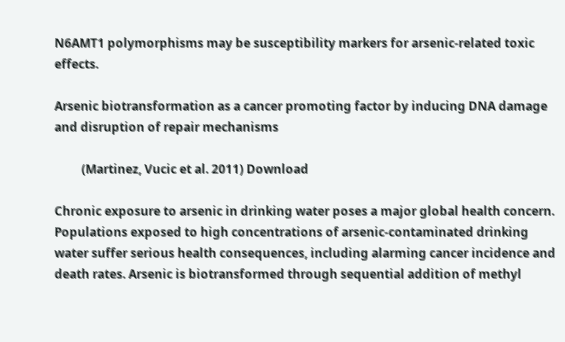N6AMT1 polymorphisms may be susceptibility markers for arsenic-related toxic effects.

Arsenic biotransformation as a cancer promoting factor by inducing DNA damage and disruption of repair mechanisms

         (Martinez, Vucic et al. 2011) Download

Chronic exposure to arsenic in drinking water poses a major global health concern. Populations exposed to high concentrations of arsenic-contaminated drinking water suffer serious health consequences, including alarming cancer incidence and death rates. Arsenic is biotransformed through sequential addition of methyl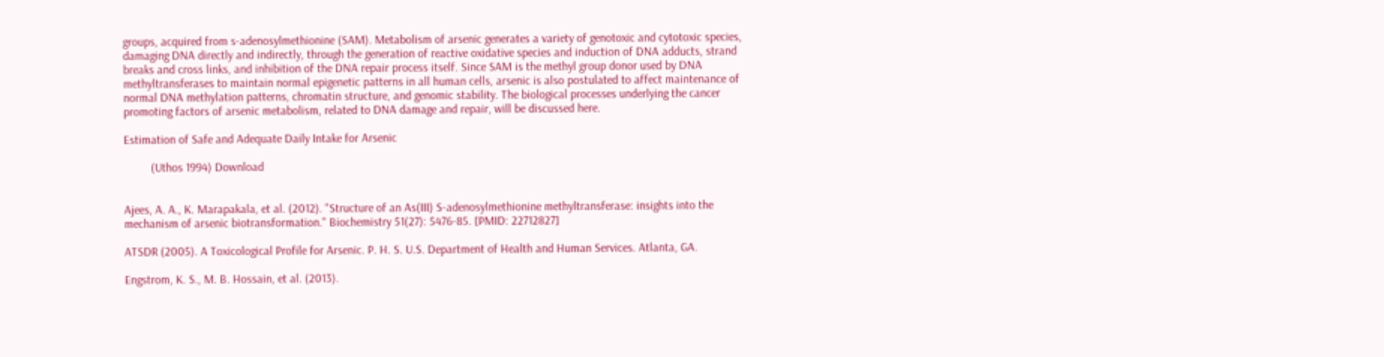groups, acquired from s-adenosylmethionine (SAM). Metabolism of arsenic generates a variety of genotoxic and cytotoxic species, damaging DNA directly and indirectly, through the generation of reactive oxidative species and induction of DNA adducts, strand breaks and cross links, and inhibition of the DNA repair process itself. Since SAM is the methyl group donor used by DNA methyltransferases to maintain normal epigenetic patterns in all human cells, arsenic is also postulated to affect maintenance of normal DNA methylation patterns, chromatin structure, and genomic stability. The biological processes underlying the cancer promoting factors of arsenic metabolism, related to DNA damage and repair, will be discussed here.

Estimation of Safe and Adequate Daily Intake for Arsenic

         (Uthos 1994) Download


Ajees, A. A., K. Marapakala, et al. (2012). "Structure of an As(III) S-adenosylmethionine methyltransferase: insights into the mechanism of arsenic biotransformation." Biochemistry 51(27): 5476-85. [PMID: 22712827]

ATSDR (2005). A Toxicological Profile for Arsenic. P. H. S. U.S. Department of Health and Human Services. Atlanta, GA.

Engstrom, K. S., M. B. Hossain, et al. (2013).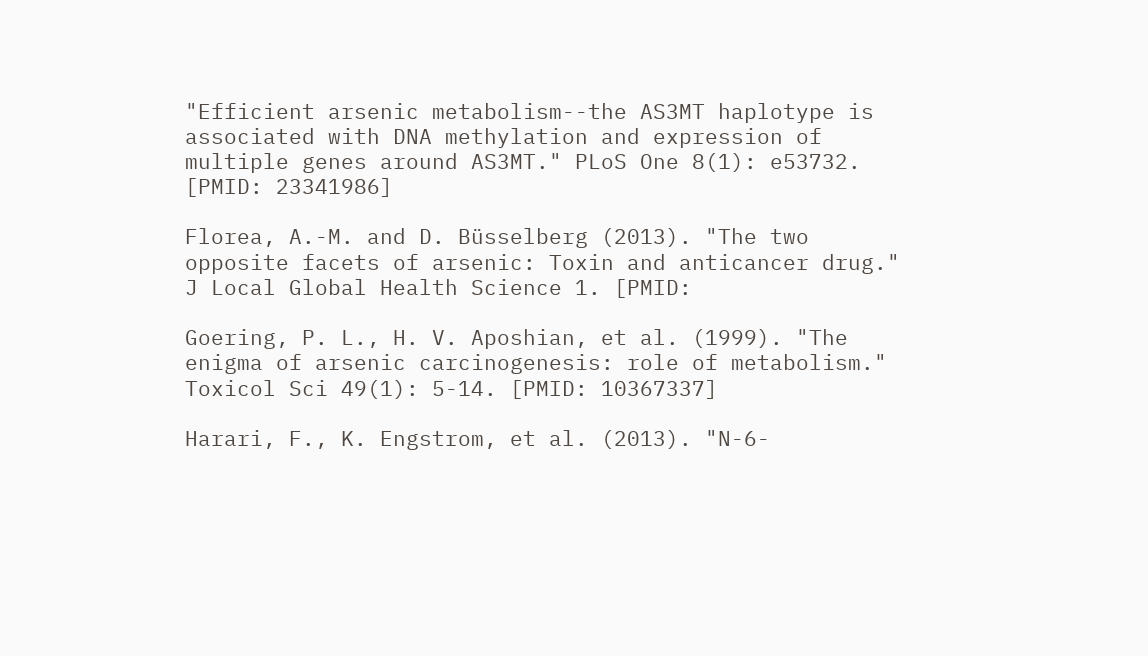"Efficient arsenic metabolism--the AS3MT haplotype is associated with DNA methylation and expression of multiple genes around AS3MT." PLoS One 8(1): e53732. [PMID: 23341986]

Florea, A.-M. and D. Büsselberg (2013). "The two opposite facets of arsenic: Toxin and anticancer drug." J Local Global Health Science 1. [PMID:

Goering, P. L., H. V. Aposhian, et al. (1999). "The enigma of arsenic carcinogenesis: role of metabolism." Toxicol Sci 49(1): 5-14. [PMID: 10367337]

Harari, F., K. Engstrom, et al. (2013). "N-6-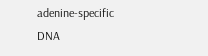adenine-specific DNA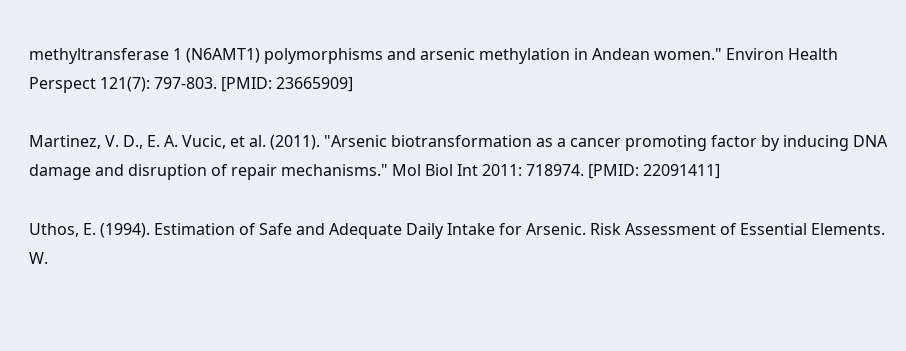methyltransferase 1 (N6AMT1) polymorphisms and arsenic methylation in Andean women." Environ Health Perspect 121(7): 797-803. [PMID: 23665909]

Martinez, V. D., E. A. Vucic, et al. (2011). "Arsenic biotransformation as a cancer promoting factor by inducing DNA damage and disruption of repair mechanisms." Mol Biol Int 2011: 718974. [PMID: 22091411]

Uthos, E. (1994). Estimation of Safe and Adequate Daily Intake for Arsenic. Risk Assessment of Essential Elements. W.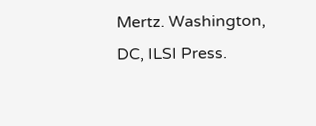Mertz. Washington, DC, ILSI Press.